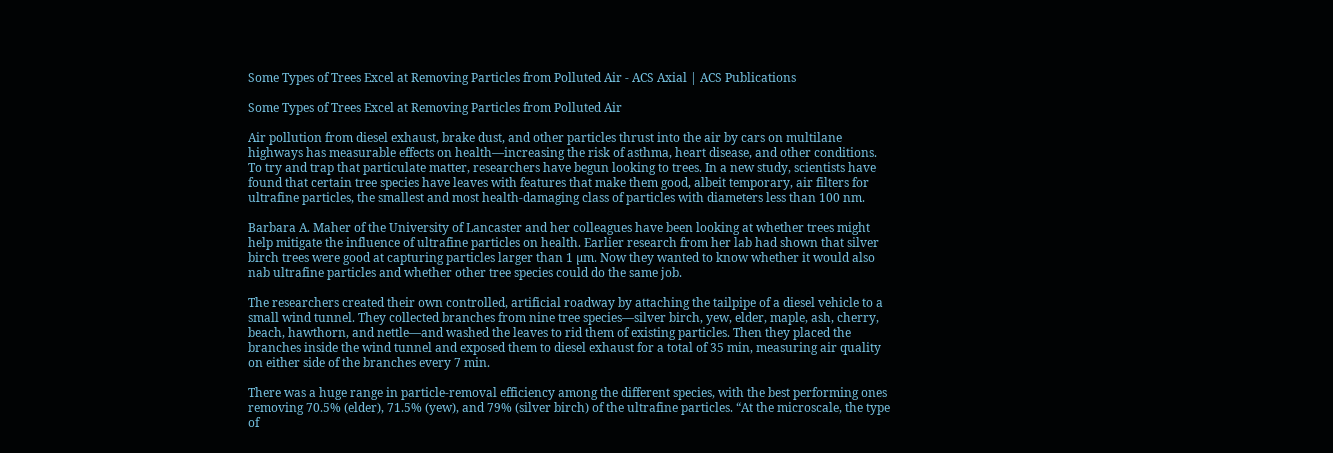Some Types of Trees Excel at Removing Particles from Polluted Air - ACS Axial | ACS Publications

Some Types of Trees Excel at Removing Particles from Polluted Air

Air pollution from diesel exhaust, brake dust, and other particles thrust into the air by cars on multilane highways has measurable effects on health—increasing the risk of asthma, heart disease, and other conditions. To try and trap that particulate matter, researchers have begun looking to trees. In a new study, scientists have found that certain tree species have leaves with features that make them good, albeit temporary, air filters for ultrafine particles, the smallest and most health-damaging class of particles with diameters less than 100 nm.

Barbara A. Maher of the University of Lancaster and her colleagues have been looking at whether trees might help mitigate the influence of ultrafine particles on health. Earlier research from her lab had shown that silver birch trees were good at capturing particles larger than 1 µm. Now they wanted to know whether it would also nab ultrafine particles and whether other tree species could do the same job.

The researchers created their own controlled, artificial roadway by attaching the tailpipe of a diesel vehicle to a small wind tunnel. They collected branches from nine tree species—silver birch, yew, elder, maple, ash, cherry, beach, hawthorn, and nettle—and washed the leaves to rid them of existing particles. Then they placed the branches inside the wind tunnel and exposed them to diesel exhaust for a total of 35 min, measuring air quality on either side of the branches every 7 min.

There was a huge range in particle-removal efficiency among the different species, with the best performing ones removing 70.5% (elder), 71.5% (yew), and 79% (silver birch) of the ultrafine particles. “At the microscale, the type of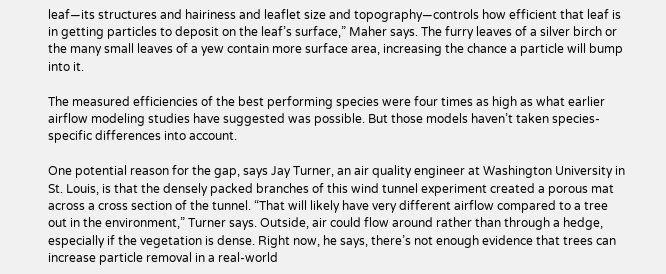leaf—its structures and hairiness and leaflet size and topography—controls how efficient that leaf is in getting particles to deposit on the leaf’s surface,” Maher says. The furry leaves of a silver birch or the many small leaves of a yew contain more surface area, increasing the chance a particle will bump into it.

The measured efficiencies of the best performing species were four times as high as what earlier airflow modeling studies have suggested was possible. But those models haven’t taken species-specific differences into account.

One potential reason for the gap, says Jay Turner, an air quality engineer at Washington University in St. Louis, is that the densely packed branches of this wind tunnel experiment created a porous mat across a cross section of the tunnel. “That will likely have very different airflow compared to a tree out in the environment,” Turner says. Outside, air could flow around rather than through a hedge, especially if the vegetation is dense. Right now, he says, there’s not enough evidence that trees can increase particle removal in a real-world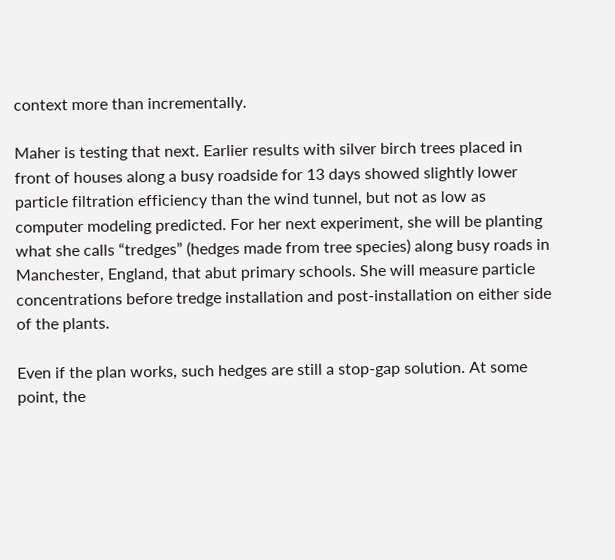context more than incrementally.

Maher is testing that next. Earlier results with silver birch trees placed in front of houses along a busy roadside for 13 days showed slightly lower particle filtration efficiency than the wind tunnel, but not as low as computer modeling predicted. For her next experiment, she will be planting what she calls “tredges” (hedges made from tree species) along busy roads in Manchester, England, that abut primary schools. She will measure particle concentrations before tredge installation and post-installation on either side of the plants.

Even if the plan works, such hedges are still a stop-gap solution. At some point, the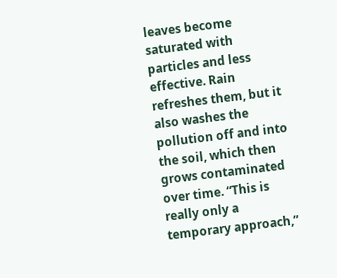leaves become saturated with particles and less effective. Rain refreshes them, but it also washes the pollution off and into the soil, which then grows contaminated over time. “This is really only a temporary approach,”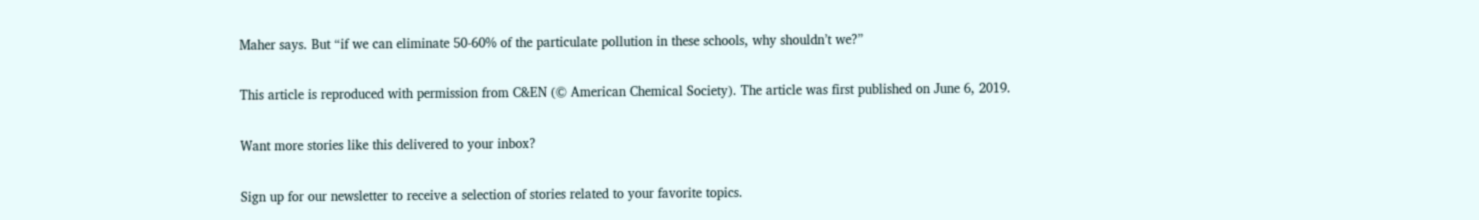Maher says. But “if we can eliminate 50-60% of the particulate pollution in these schools, why shouldn’t we?”

This article is reproduced with permission from C&EN (© American Chemical Society). The article was first published on June 6, 2019.

Want more stories like this delivered to your inbox?

Sign up for our newsletter to receive a selection of stories related to your favorite topics.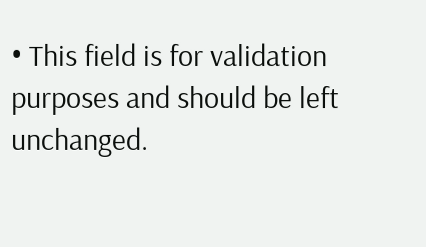• This field is for validation purposes and should be left unchanged.